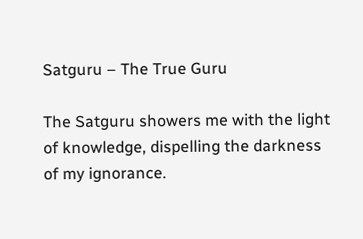Satguru – The True Guru

The Satguru showers me with the light of knowledge, dispelling the darkness of my ignorance.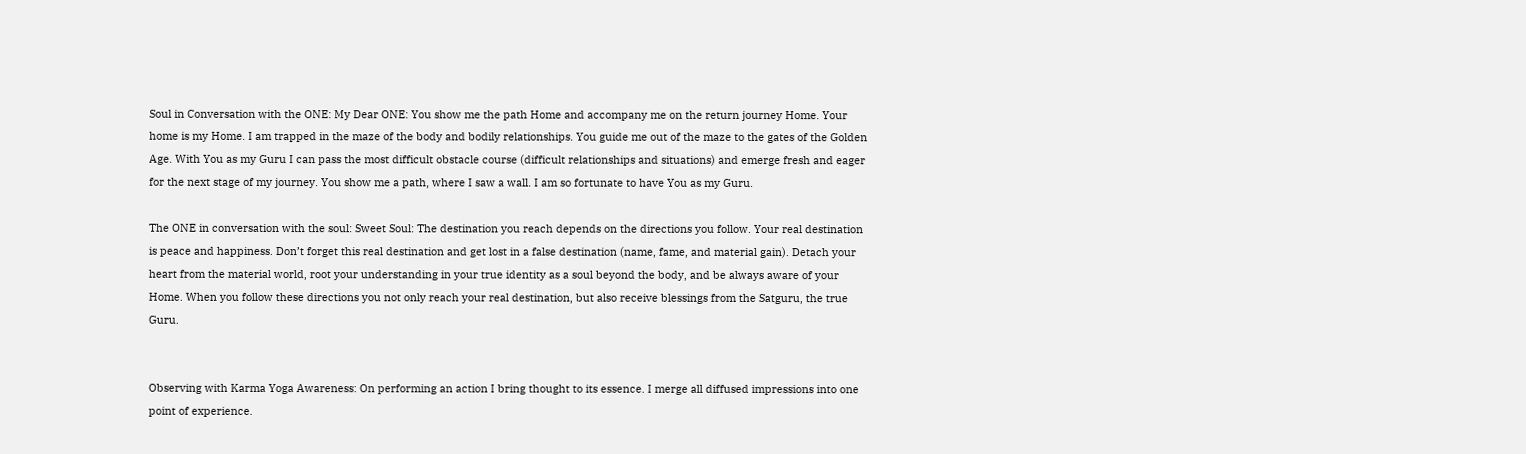Soul in Conversation with the ONE: My Dear ONE: You show me the path Home and accompany me on the return journey Home. Your home is my Home. I am trapped in the maze of the body and bodily relationships. You guide me out of the maze to the gates of the Golden Age. With You as my Guru I can pass the most difficult obstacle course (difficult relationships and situations) and emerge fresh and eager for the next stage of my journey. You show me a path, where I saw a wall. I am so fortunate to have You as my Guru.

The ONE in conversation with the soul: Sweet Soul: The destination you reach depends on the directions you follow. Your real destination is peace and happiness. Don’t forget this real destination and get lost in a false destination (name, fame, and material gain). Detach your heart from the material world, root your understanding in your true identity as a soul beyond the body, and be always aware of your Home. When you follow these directions you not only reach your real destination, but also receive blessings from the Satguru, the true Guru.


Observing with Karma Yoga Awareness: On performing an action I bring thought to its essence. I merge all diffused impressions into one point of experience.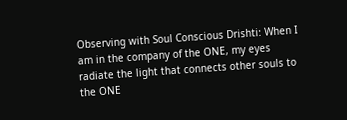Observing with Soul Conscious Drishti: When I am in the company of the ONE, my eyes radiate the light that connects other souls to the ONE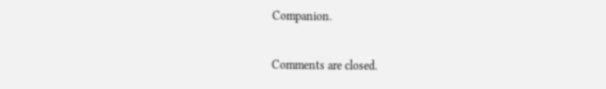Companion.

Comments are closed.